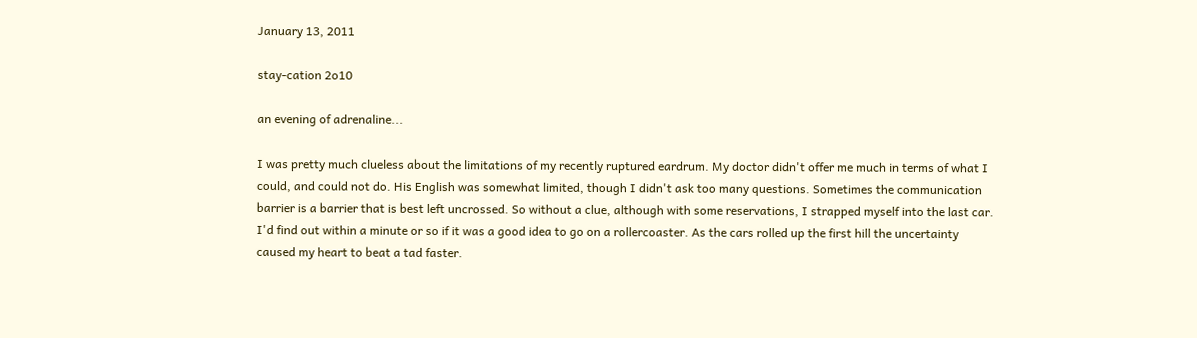January 13, 2011

stay-cation 2o10

an evening of adrenaline...

I was pretty much clueless about the limitations of my recently ruptured eardrum. My doctor didn't offer me much in terms of what I could, and could not do. His English was somewhat limited, though I didn't ask too many questions. Sometimes the communication barrier is a barrier that is best left uncrossed. So without a clue, although with some reservations, I strapped myself into the last car. I'd find out within a minute or so if it was a good idea to go on a rollercoaster. As the cars rolled up the first hill the uncertainty caused my heart to beat a tad faster.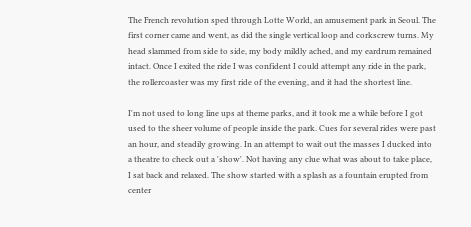The French revolution sped through Lotte World, an amusement park in Seoul. The first corner came and went, as did the single vertical loop and corkscrew turns. My head slammed from side to side, my body mildly ached, and my eardrum remained intact. Once I exited the ride I was confident I could attempt any ride in the park, the rollercoaster was my first ride of the evening, and it had the shortest line.

I'm not used to long line ups at theme parks, and it took me a while before I got used to the sheer volume of people inside the park. Cues for several rides were past an hour, and steadily growing. In an attempt to wait out the masses I ducked into a theatre to check out a 'show'. Not having any clue what was about to take place, I sat back and relaxed. The show started with a splash as a fountain erupted from center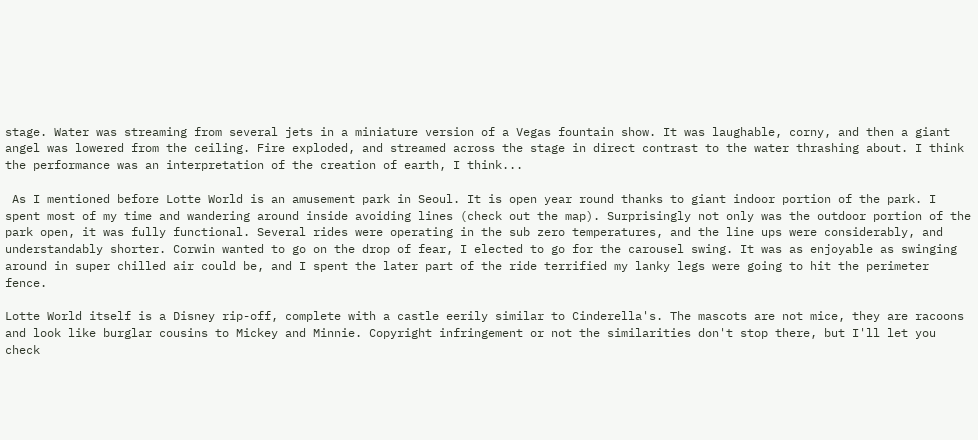stage. Water was streaming from several jets in a miniature version of a Vegas fountain show. It was laughable, corny, and then a giant angel was lowered from the ceiling. Fire exploded, and streamed across the stage in direct contrast to the water thrashing about. I think the performance was an interpretation of the creation of earth, I think...

 As I mentioned before Lotte World is an amusement park in Seoul. It is open year round thanks to giant indoor portion of the park. I spent most of my time and wandering around inside avoiding lines (check out the map). Surprisingly not only was the outdoor portion of the park open, it was fully functional. Several rides were operating in the sub zero temperatures, and the line ups were considerably, and understandably shorter. Corwin wanted to go on the drop of fear, I elected to go for the carousel swing. It was as enjoyable as swinging around in super chilled air could be, and I spent the later part of the ride terrified my lanky legs were going to hit the perimeter fence.

Lotte World itself is a Disney rip-off, complete with a castle eerily similar to Cinderella's. The mascots are not mice, they are racoons and look like burglar cousins to Mickey and Minnie. Copyright infringement or not the similarities don't stop there, but I'll let you check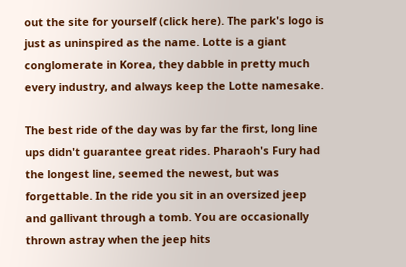out the site for yourself (click here). The park's logo is just as uninspired as the name. Lotte is a giant conglomerate in Korea, they dabble in pretty much every industry, and always keep the Lotte namesake.

The best ride of the day was by far the first, long line ups didn't guarantee great rides. Pharaoh's Fury had the longest line, seemed the newest, but was forgettable. In the ride you sit in an oversized jeep and gallivant through a tomb. You are occasionally thrown astray when the jeep hits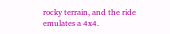rocky terrain, and the ride emulates a 4x4.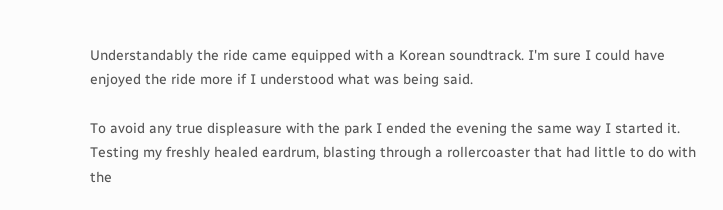Understandably the ride came equipped with a Korean soundtrack. I'm sure I could have enjoyed the ride more if I understood what was being said.

To avoid any true displeasure with the park I ended the evening the same way I started it. Testing my freshly healed eardrum, blasting through a rollercoaster that had little to do with the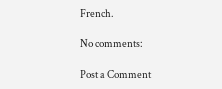French.

No comments:

Post a Comment